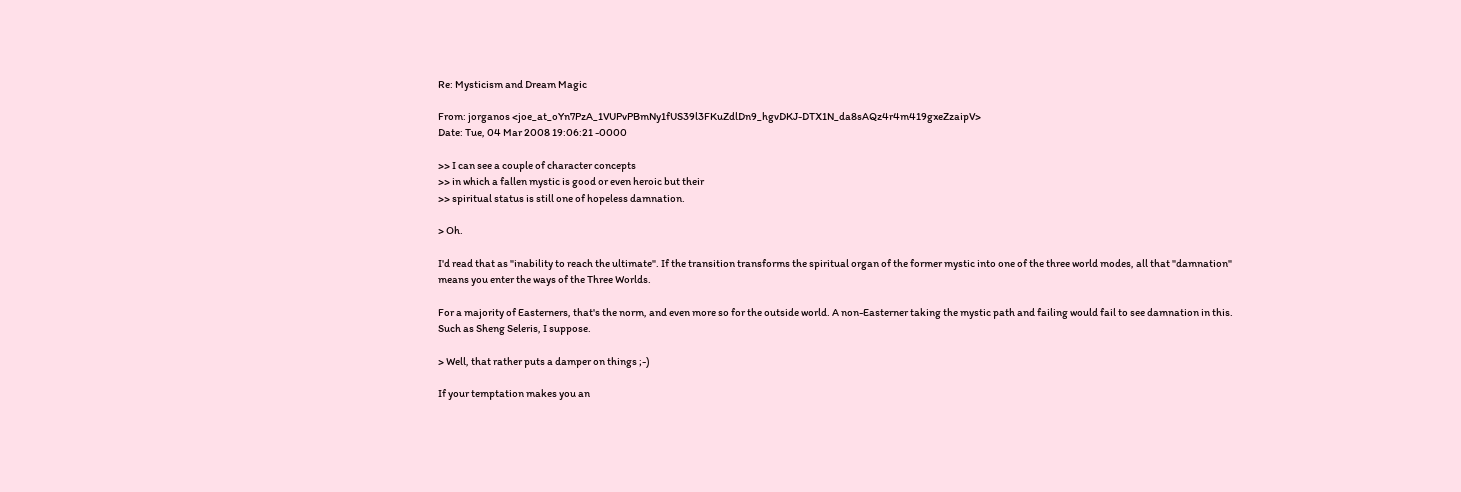Re: Mysticism and Dream Magic

From: jorganos <joe_at_oYn7PzA_1VUPvPBmNy1fUS39l3FKuZdlDn9_hgvDKJ-DTX1N_da8sAQz4r4m419gxeZzaipV>
Date: Tue, 04 Mar 2008 19:06:21 -0000

>> I can see a couple of character concepts
>> in which a fallen mystic is good or even heroic but their
>> spiritual status is still one of hopeless damnation.

> Oh.

I'd read that as "inability to reach the ultimate". If the transition transforms the spiritual organ of the former mystic into one of the three world modes, all that "damnation" means you enter the ways of the Three Worlds.

For a majority of Easterners, that's the norm, and even more so for the outside world. A non-Easterner taking the mystic path and failing would fail to see damnation in this. Such as Sheng Seleris, I suppose.

> Well, that rather puts a damper on things ;-)

If your temptation makes you an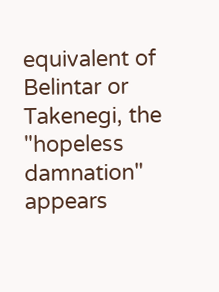equivalent of Belintar or Takenegi, the "hopeless damnation" appears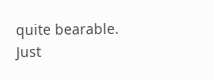quite bearable. Just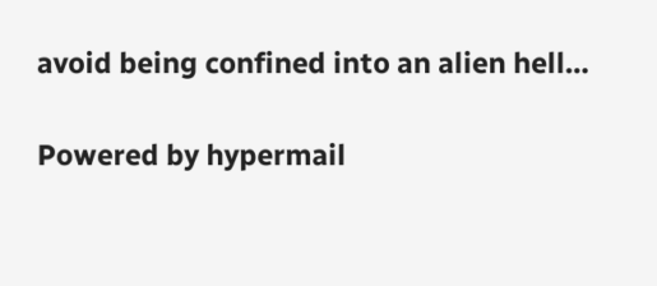avoid being confined into an alien hell...

Powered by hypermail